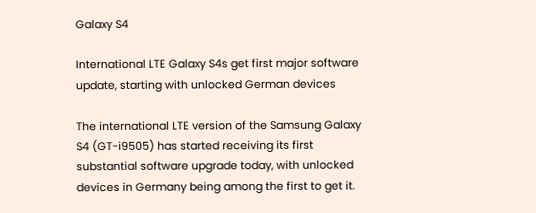Galaxy S4

International LTE Galaxy S4s get first major software update, starting with unlocked German devices

The international LTE version of the Samsung Galaxy S4 (GT-i9505) has started receiving its first substantial software upgrade today, with unlocked devices in Germany being among the first to get it.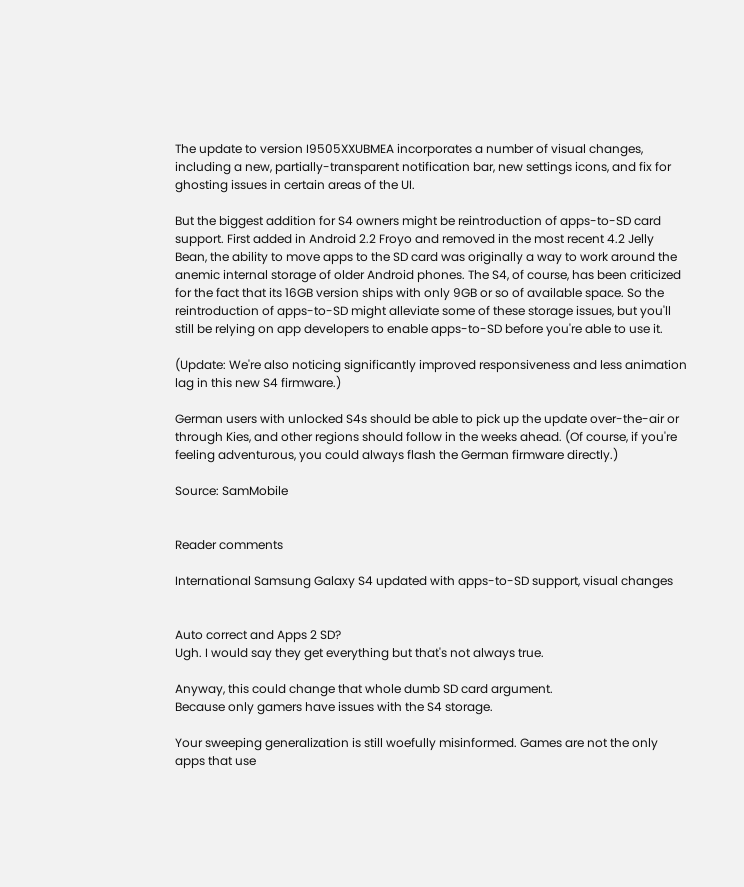The update to version I9505XXUBMEA incorporates a number of visual changes, including a new, partially-transparent notification bar, new settings icons, and fix for ghosting issues in certain areas of the UI.

But the biggest addition for S4 owners might be reintroduction of apps-to-SD card support. First added in Android 2.2 Froyo and removed in the most recent 4.2 Jelly Bean, the ability to move apps to the SD card was originally a way to work around the anemic internal storage of older Android phones. The S4, of course, has been criticized for the fact that its 16GB version ships with only 9GB or so of available space. So the reintroduction of apps-to-SD might alleviate some of these storage issues, but you'll still be relying on app developers to enable apps-to-SD before you're able to use it.

(Update: We're also noticing significantly improved responsiveness and less animation lag in this new S4 firmware.)

German users with unlocked S4s should be able to pick up the update over-the-air or through Kies, and other regions should follow in the weeks ahead. (Of course, if you're feeling adventurous, you could always flash the German firmware directly.)

Source: SamMobile


Reader comments

International Samsung Galaxy S4 updated with apps-to-SD support, visual changes


Auto correct and Apps 2 SD?
Ugh. I would say they get everything but that's not always true.

Anyway, this could change that whole dumb SD card argument.
Because only gamers have issues with the S4 storage.

Your sweeping generalization is still woefully misinformed. Games are not the only apps that use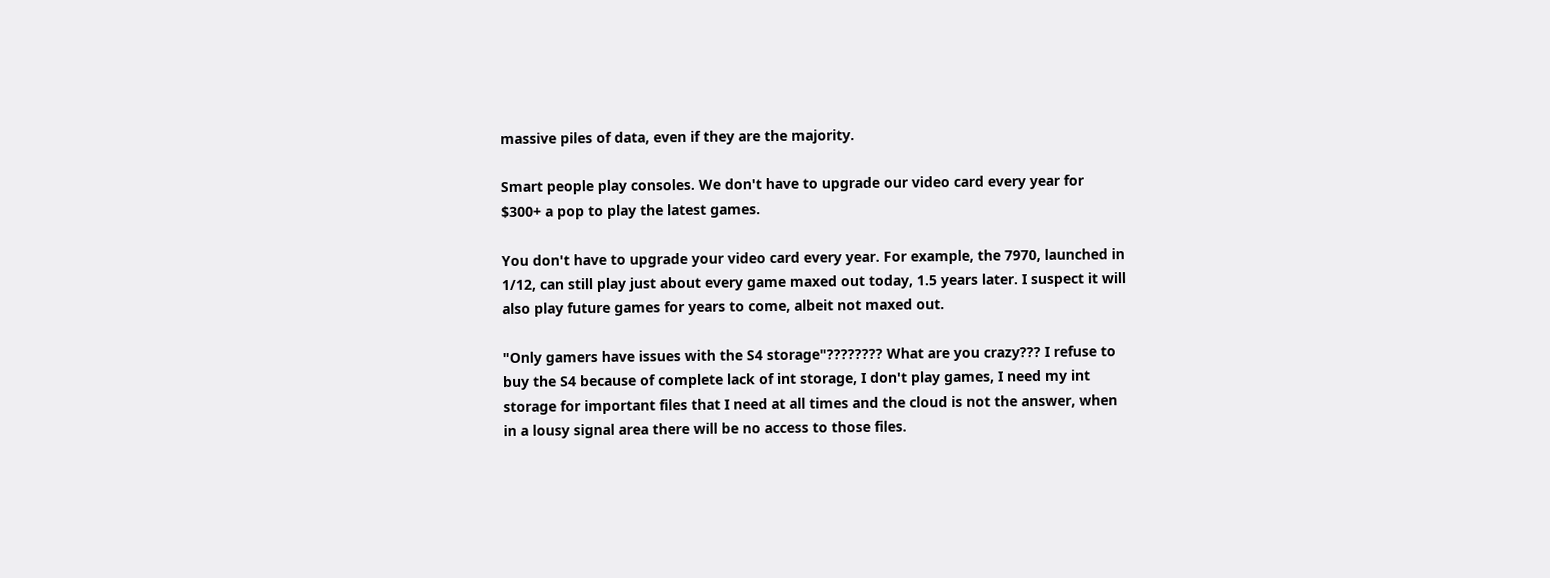massive piles of data, even if they are the majority.

Smart people play consoles. We don't have to upgrade our video card every year for $300+ a pop to play the latest games.

You don't have to upgrade your video card every year. For example, the 7970, launched in 1/12, can still play just about every game maxed out today, 1.5 years later. I suspect it will also play future games for years to come, albeit not maxed out.

"Only gamers have issues with the S4 storage"???????? What are you crazy??? I refuse to buy the S4 because of complete lack of int storage, I don't play games, I need my int storage for important files that I need at all times and the cloud is not the answer, when in a lousy signal area there will be no access to those files.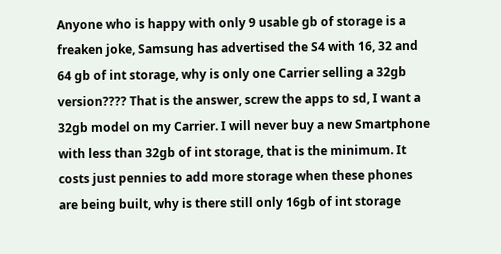Anyone who is happy with only 9 usable gb of storage is a freaken joke, Samsung has advertised the S4 with 16, 32 and 64 gb of int storage, why is only one Carrier selling a 32gb version???? That is the answer, screw the apps to sd, I want a 32gb model on my Carrier. I will never buy a new Smartphone with less than 32gb of int storage, that is the minimum. It costs just pennies to add more storage when these phones are being built, why is there still only 16gb of int storage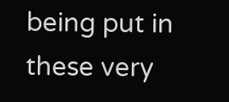being put in these very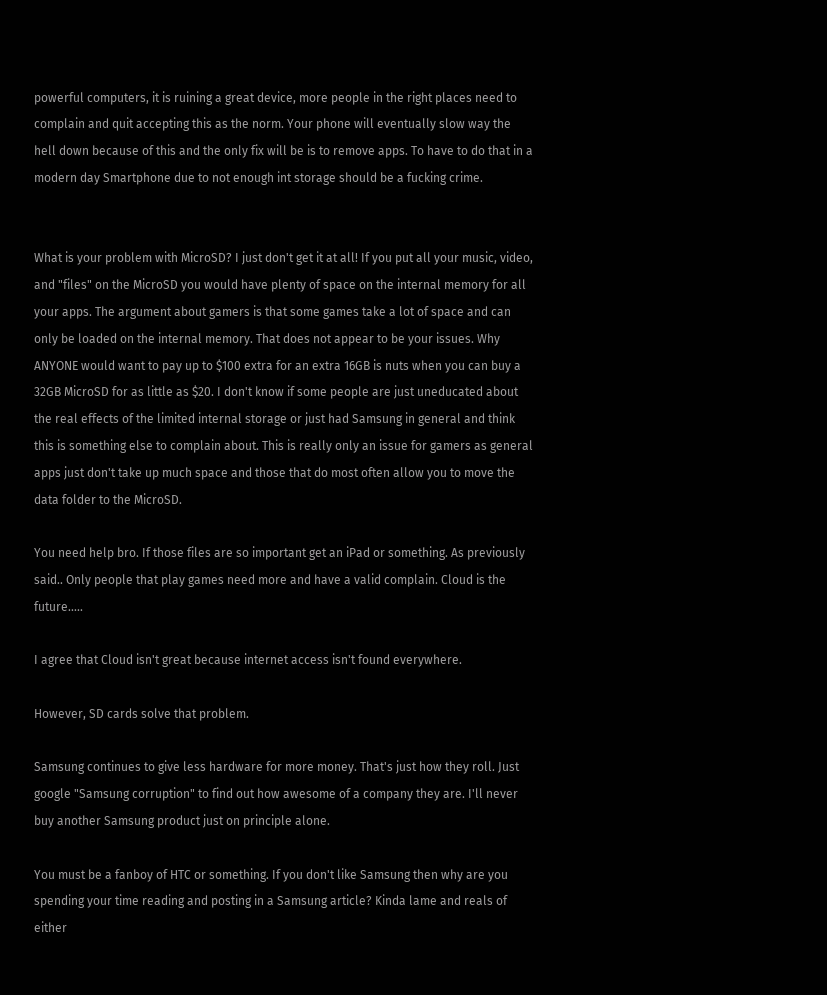powerful computers, it is ruining a great device, more people in the right places need to complain and quit accepting this as the norm. Your phone will eventually slow way the hell down because of this and the only fix will be is to remove apps. To have to do that in a modern day Smartphone due to not enough int storage should be a fucking crime.


What is your problem with MicroSD? I just don't get it at all! If you put all your music, video, and "files" on the MicroSD you would have plenty of space on the internal memory for all your apps. The argument about gamers is that some games take a lot of space and can only be loaded on the internal memory. That does not appear to be your issues. Why ANYONE would want to pay up to $100 extra for an extra 16GB is nuts when you can buy a 32GB MicroSD for as little as $20. I don't know if some people are just uneducated about the real effects of the limited internal storage or just had Samsung in general and think this is something else to complain about. This is really only an issue for gamers as general apps just don't take up much space and those that do most often allow you to move the data folder to the MicroSD.

You need help bro. If those files are so important get an iPad or something. As previously said.. Only people that play games need more and have a valid complain. Cloud is the future.....

I agree that Cloud isn't great because internet access isn't found everywhere.

However, SD cards solve that problem.

Samsung continues to give less hardware for more money. That's just how they roll. Just google "Samsung corruption" to find out how awesome of a company they are. I'll never buy another Samsung product just on principle alone.

You must be a fanboy of HTC or something. If you don't like Samsung then why are you spending your time reading and posting in a Samsung article? Kinda lame and reals of either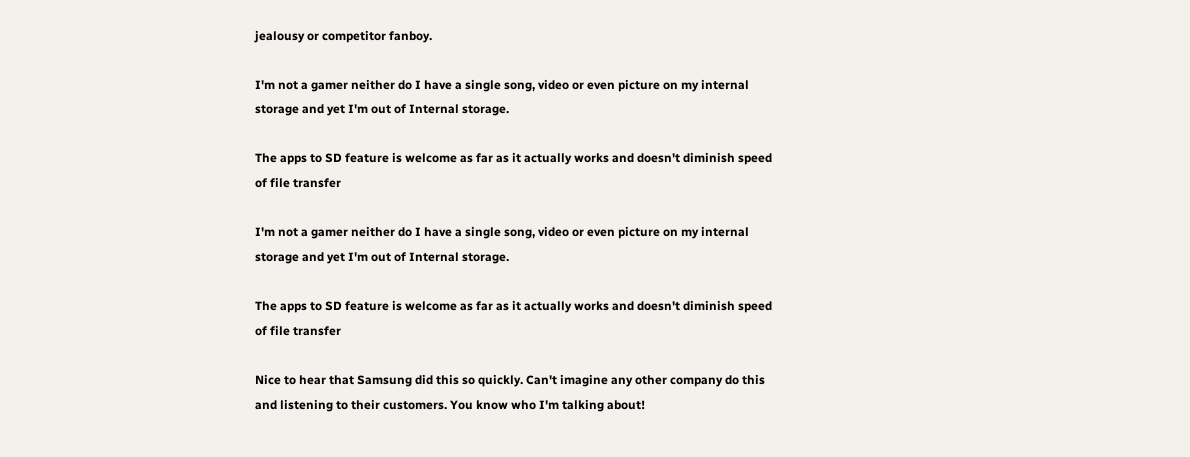jealousy or competitor fanboy.

I'm not a gamer neither do I have a single song, video or even picture on my internal storage and yet I'm out of Internal storage.

The apps to SD feature is welcome as far as it actually works and doesn't diminish speed of file transfer

I'm not a gamer neither do I have a single song, video or even picture on my internal storage and yet I'm out of Internal storage.

The apps to SD feature is welcome as far as it actually works and doesn't diminish speed of file transfer

Nice to hear that Samsung did this so quickly. Can't imagine any other company do this and listening to their customers. You know who I'm talking about!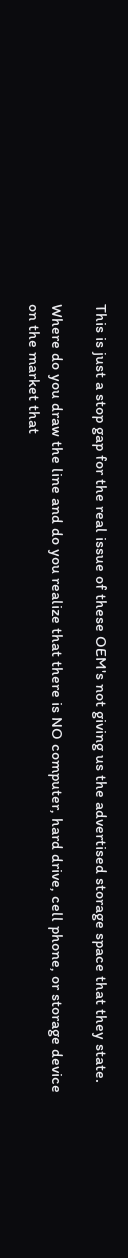This is just a stop gap for the real issue of these OEM's not giving us the advertised storage space that they state.

Where do you draw the line and do you realize that there is NO computer, hard drive, cell phone, or storage device on the market that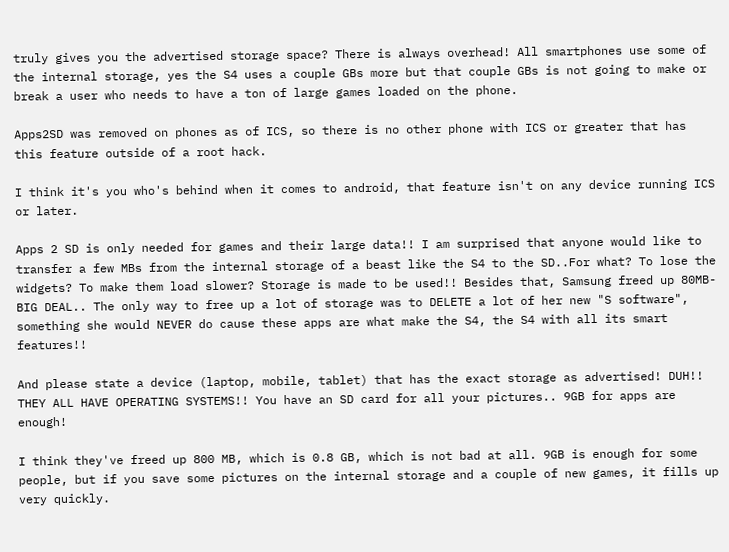truly gives you the advertised storage space? There is always overhead! All smartphones use some of the internal storage, yes the S4 uses a couple GBs more but that couple GBs is not going to make or break a user who needs to have a ton of large games loaded on the phone.

Apps2SD was removed on phones as of ICS, so there is no other phone with ICS or greater that has this feature outside of a root hack.

I think it's you who's behind when it comes to android, that feature isn't on any device running ICS or later.

Apps 2 SD is only needed for games and their large data!! I am surprised that anyone would like to transfer a few MBs from the internal storage of a beast like the S4 to the SD..For what? To lose the widgets? To make them load slower? Storage is made to be used!! Besides that, Samsung freed up 80MB-BIG DEAL.. The only way to free up a lot of storage was to DELETE a lot of her new "S software", something she would NEVER do cause these apps are what make the S4, the S4 with all its smart features!!

And please state a device (laptop, mobile, tablet) that has the exact storage as advertised! DUH!! THEY ALL HAVE OPERATING SYSTEMS!! You have an SD card for all your pictures.. 9GB for apps are enough!

I think they've freed up 800 MB, which is 0.8 GB, which is not bad at all. 9GB is enough for some people, but if you save some pictures on the internal storage and a couple of new games, it fills up very quickly.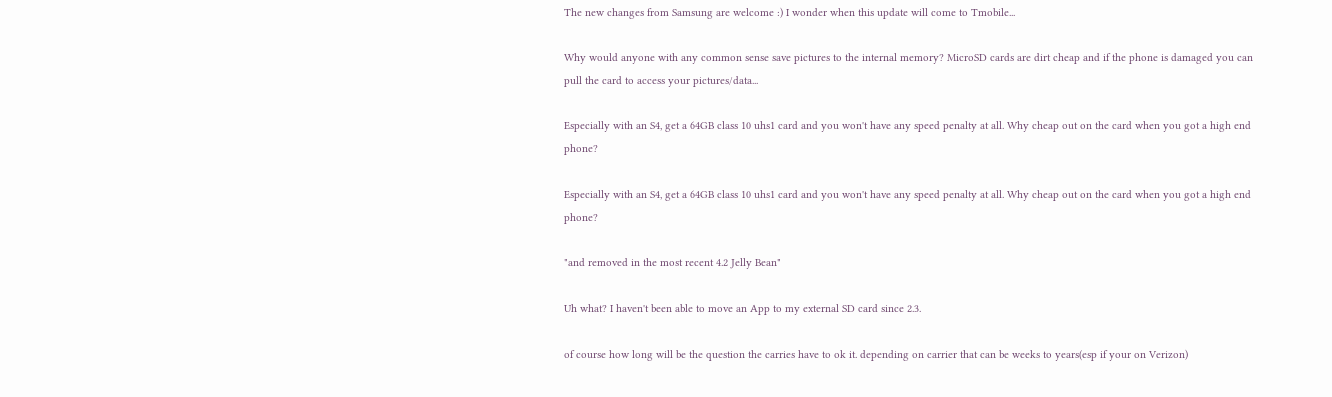The new changes from Samsung are welcome :) I wonder when this update will come to Tmobile...

Why would anyone with any common sense save pictures to the internal memory? MicroSD cards are dirt cheap and if the phone is damaged you can pull the card to access your pictures/data...

Especially with an S4, get a 64GB class 10 uhs1 card and you won't have any speed penalty at all. Why cheap out on the card when you got a high end phone?

Especially with an S4, get a 64GB class 10 uhs1 card and you won't have any speed penalty at all. Why cheap out on the card when you got a high end phone?

"and removed in the most recent 4.2 Jelly Bean"

Uh what? I haven't been able to move an App to my external SD card since 2.3.

of course how long will be the question the carries have to ok it. depending on carrier that can be weeks to years(esp if your on Verizon)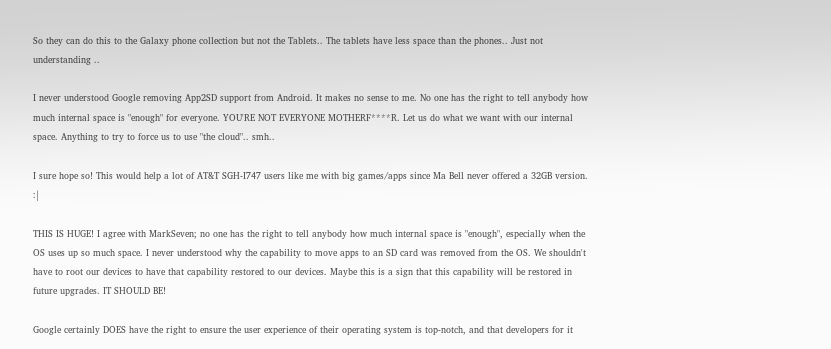So they can do this to the Galaxy phone collection but not the Tablets.. The tablets have less space than the phones.. Just not understanding ..

I never understood Google removing App2SD support from Android. It makes no sense to me. No one has the right to tell anybody how much internal space is "enough" for everyone. YOU'RE NOT EVERYONE MOTHERF****R. Let us do what we want with our internal space. Anything to try to force us to use "the cloud".. smh..

I sure hope so! This would help a lot of AT&T SGH-I747 users like me with big games/apps since Ma Bell never offered a 32GB version. :|

THIS IS HUGE! I agree with MarkSeven; no one has the right to tell anybody how much internal space is "enough", especially when the OS uses up so much space. I never understood why the capability to move apps to an SD card was removed from the OS. We shouldn't have to root our devices to have that capability restored to our devices. Maybe this is a sign that this capability will be restored in future upgrades. IT SHOULD BE!

Google certainly DOES have the right to ensure the user experience of their operating system is top-notch, and that developers for it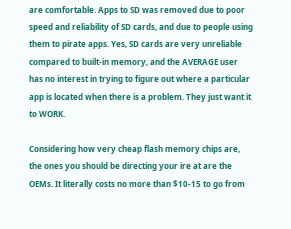are comfortable. Apps to SD was removed due to poor speed and reliability of SD cards, and due to people using them to pirate apps. Yes, SD cards are very unreliable compared to built-in memory, and the AVERAGE user has no interest in trying to figure out where a particular app is located when there is a problem. They just want it to WORK.

Considering how very cheap flash memory chips are, the ones you should be directing your ire at are the OEMs. It literally costs no more than $10-15 to go from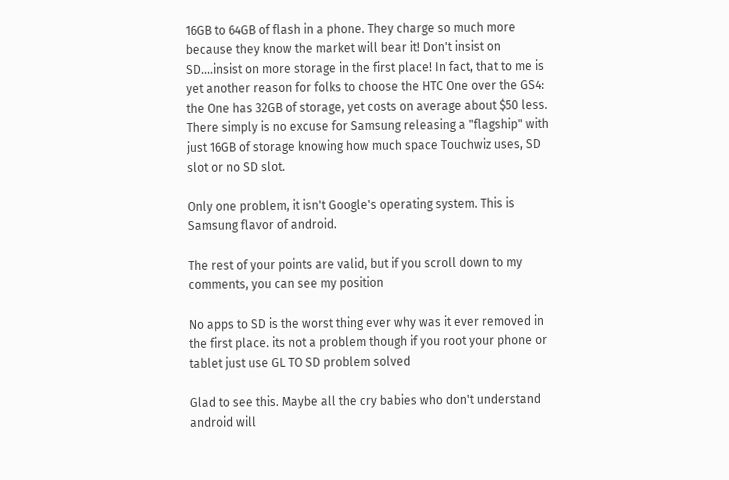16GB to 64GB of flash in a phone. They charge so much more because they know the market will bear it! Don't insist on SD....insist on more storage in the first place! In fact, that to me is yet another reason for folks to choose the HTC One over the GS4: the One has 32GB of storage, yet costs on average about $50 less. There simply is no excuse for Samsung releasing a "flagship" with just 16GB of storage knowing how much space Touchwiz uses, SD slot or no SD slot.

Only one problem, it isn't Google's operating system. This is Samsung flavor of android.

The rest of your points are valid, but if you scroll down to my comments, you can see my position

No apps to SD is the worst thing ever why was it ever removed in the first place. its not a problem though if you root your phone or tablet just use GL TO SD problem solved

Glad to see this. Maybe all the cry babies who don't understand android will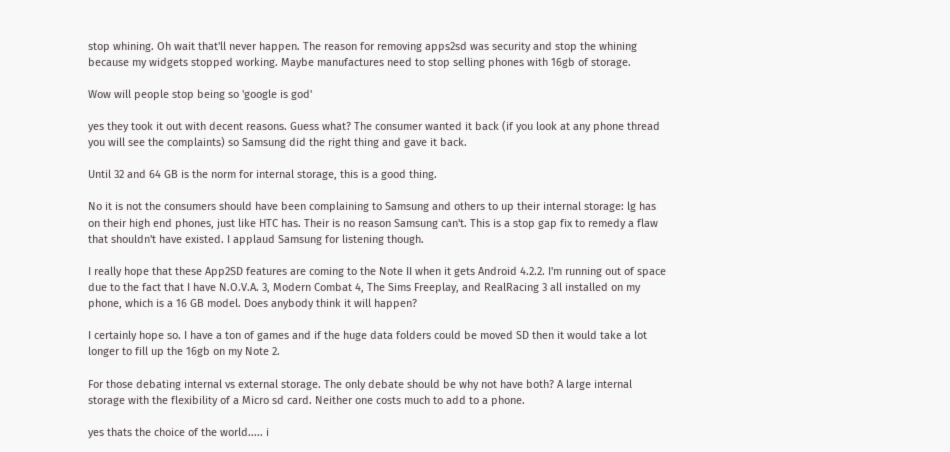stop whining. Oh wait that'll never happen. The reason for removing apps2sd was security and stop the whining because my widgets stopped working. Maybe manufactures need to stop selling phones with 16gb of storage.

Wow will people stop being so 'google is god'

yes they took it out with decent reasons. Guess what? The consumer wanted it back (if you look at any phone thread you will see the complaints) so Samsung did the right thing and gave it back.

Until 32 and 64 GB is the norm for internal storage, this is a good thing.

No it is not the consumers should have been complaining to Samsung and others to up their internal storage: lg has on their high end phones, just like HTC has. Their is no reason Samsung can't. This is a stop gap fix to remedy a flaw that shouldn't have existed. I applaud Samsung for listening though.

I really hope that these App2SD features are coming to the Note II when it gets Android 4.2.2. I'm running out of space due to the fact that I have N.O.V.A. 3, Modern Combat 4, The Sims Freeplay, and RealRacing 3 all installed on my phone, which is a 16 GB model. Does anybody think it will happen?

I certainly hope so. I have a ton of games and if the huge data folders could be moved SD then it would take a lot longer to fill up the 16gb on my Note 2.

For those debating internal vs external storage. The only debate should be why not have both? A large internal storage with the flexibility of a Micro sd card. Neither one costs much to add to a phone.

yes thats the choice of the world..... i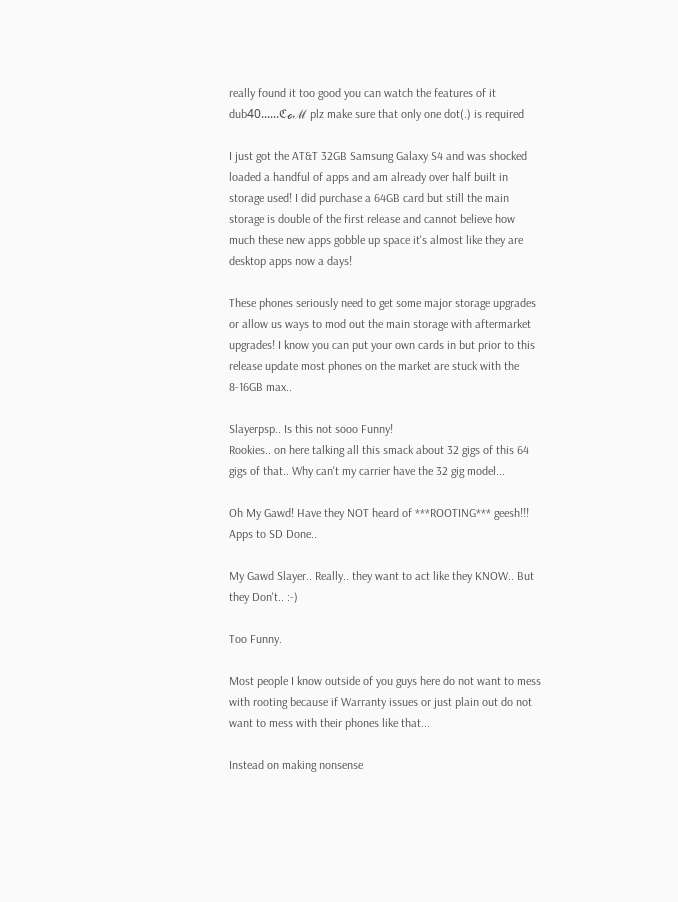really found it too good you can watch the features of it dub40......ℭℴℳ plz make sure that only one dot(.) is required

I just got the AT&T 32GB Samsung Galaxy S4 and was shocked loaded a handful of apps and am already over half built in storage used! I did purchase a 64GB card but still the main storage is double of the first release and cannot believe how much these new apps gobble up space it's almost like they are desktop apps now a days!

These phones seriously need to get some major storage upgrades or allow us ways to mod out the main storage with aftermarket upgrades! I know you can put your own cards in but prior to this release update most phones on the market are stuck with the 8-16GB max..

Slayerpsp.. Is this not sooo Funny!
Rookies.. on here talking all this smack about 32 gigs of this 64 gigs of that.. Why can't my carrier have the 32 gig model...

Oh My Gawd! Have they NOT heard of ***ROOTING*** geesh!!! Apps to SD Done..

My Gawd Slayer.. Really.. they want to act like they KNOW.. But they Don't.. :-)

Too Funny.

Most people I know outside of you guys here do not want to mess with rooting because if Warranty issues or just plain out do not want to mess with their phones like that...

Instead on making nonsense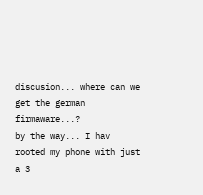discusion... where can we get the german firmaware...?
by the way... I hav rooted my phone with just a 3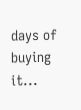days of buying it...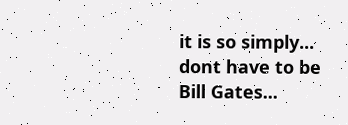it is so simply... dont have to be Bill Gates...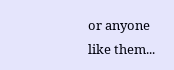or anyone like them...